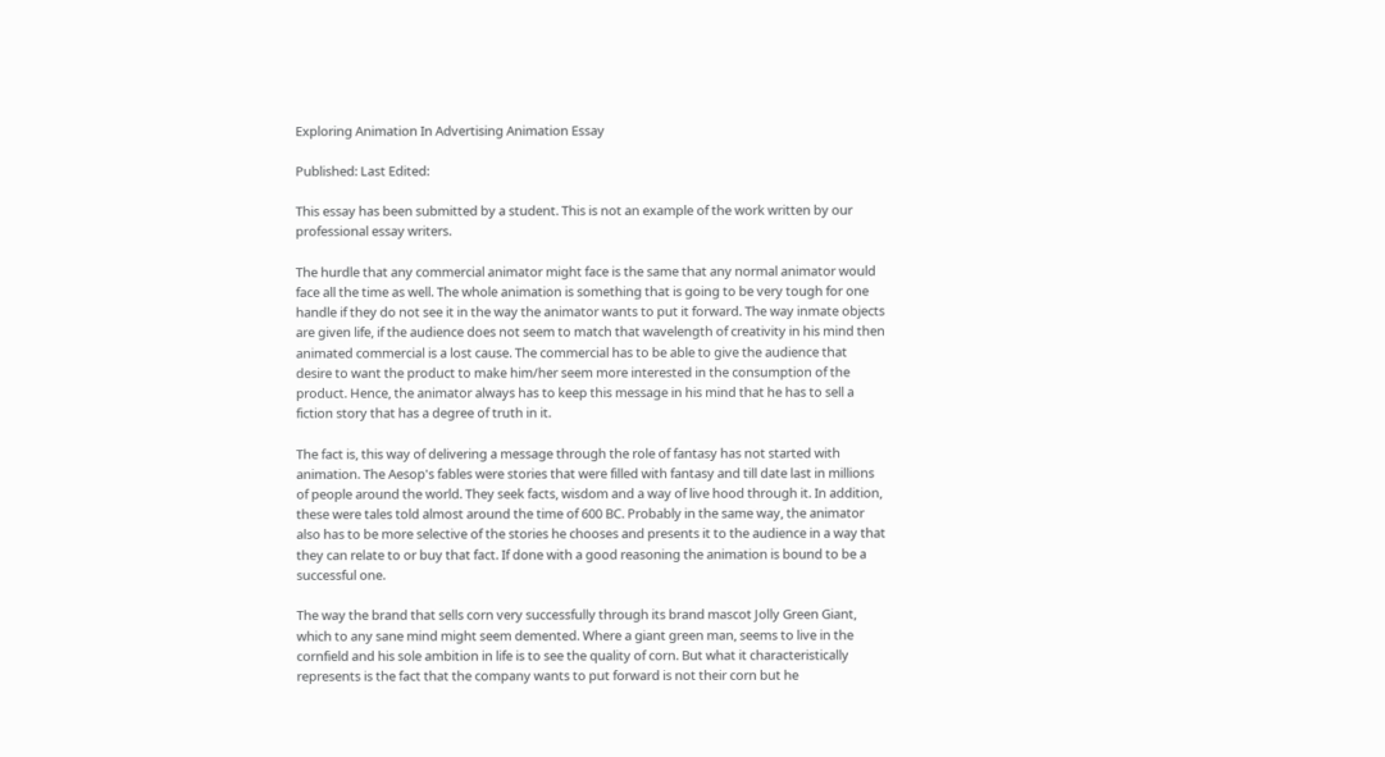Exploring Animation In Advertising Animation Essay

Published: Last Edited:

This essay has been submitted by a student. This is not an example of the work written by our professional essay writers.

The hurdle that any commercial animator might face is the same that any normal animator would face all the time as well. The whole animation is something that is going to be very tough for one handle if they do not see it in the way the animator wants to put it forward. The way inmate objects are given life, if the audience does not seem to match that wavelength of creativity in his mind then animated commercial is a lost cause. The commercial has to be able to give the audience that desire to want the product to make him/her seem more interested in the consumption of the product. Hence, the animator always has to keep this message in his mind that he has to sell a fiction story that has a degree of truth in it.

The fact is, this way of delivering a message through the role of fantasy has not started with animation. The Aesop's fables were stories that were filled with fantasy and till date last in millions of people around the world. They seek facts, wisdom and a way of live hood through it. In addition, these were tales told almost around the time of 600 BC. Probably in the same way, the animator also has to be more selective of the stories he chooses and presents it to the audience in a way that they can relate to or buy that fact. If done with a good reasoning the animation is bound to be a successful one.

The way the brand that sells corn very successfully through its brand mascot Jolly Green Giant, which to any sane mind might seem demented. Where a giant green man, seems to live in the cornfield and his sole ambition in life is to see the quality of corn. But what it characteristically represents is the fact that the company wants to put forward is not their corn but he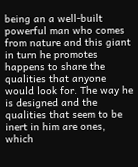being an a well-built powerful man who comes from nature and this giant in turn he promotes happens to share the qualities that anyone would look for. The way he is designed and the qualities that seem to be inert in him are ones, which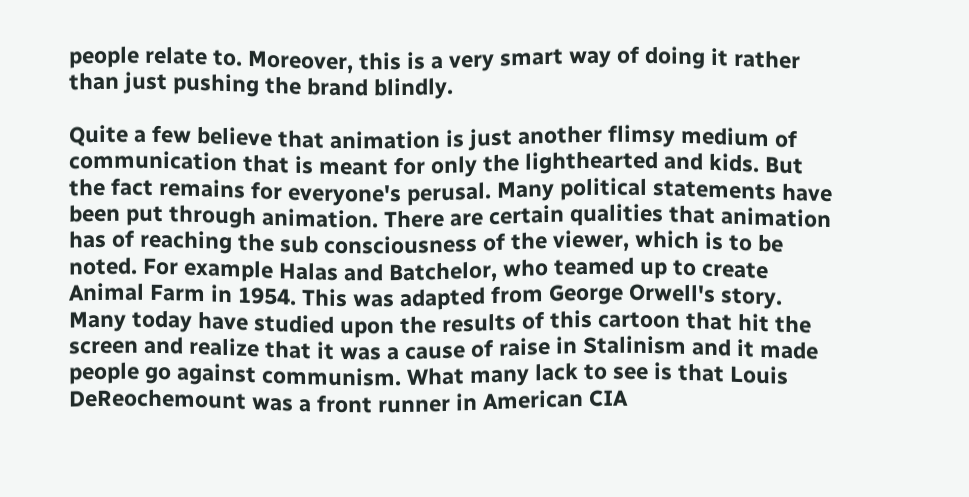people relate to. Moreover, this is a very smart way of doing it rather than just pushing the brand blindly.

Quite a few believe that animation is just another flimsy medium of communication that is meant for only the lighthearted and kids. But the fact remains for everyone's perusal. Many political statements have been put through animation. There are certain qualities that animation has of reaching the sub consciousness of the viewer, which is to be noted. For example Halas and Batchelor, who teamed up to create Animal Farm in 1954. This was adapted from George Orwell's story. Many today have studied upon the results of this cartoon that hit the screen and realize that it was a cause of raise in Stalinism and it made people go against communism. What many lack to see is that Louis DeReochemount was a front runner in American CIA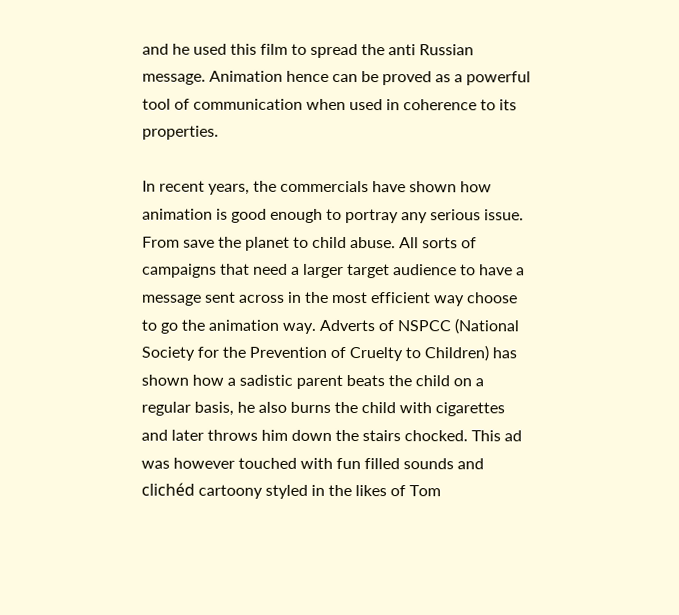and he used this film to spread the anti Russian message. Animation hence can be proved as a powerful tool of communication when used in coherence to its properties.

In recent years, the commercials have shown how animation is good enough to portray any serious issue. From save the planet to child abuse. All sorts of campaigns that need a larger target audience to have a message sent across in the most efficient way choose to go the animation way. Adverts of NSPCC (National Society for the Prevention of Cruelty to Children) has shown how a sadistic parent beats the child on a regular basis, he also burns the child with cigarettes and later throws him down the stairs chocked. This ad was however touched with fun filled sounds and clichéd cartoony styled in the likes of Tom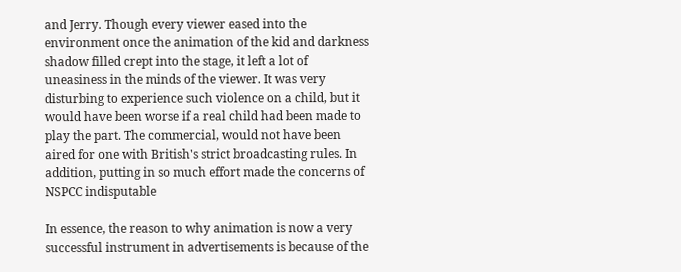and Jerry. Though every viewer eased into the environment once the animation of the kid and darkness shadow filled crept into the stage, it left a lot of uneasiness in the minds of the viewer. It was very disturbing to experience such violence on a child, but it would have been worse if a real child had been made to play the part. The commercial, would not have been aired for one with British's strict broadcasting rules. In addition, putting in so much effort made the concerns of NSPCC indisputable

In essence, the reason to why animation is now a very successful instrument in advertisements is because of the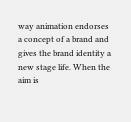way animation endorses a concept of a brand and gives the brand identity a new stage life. When the aim is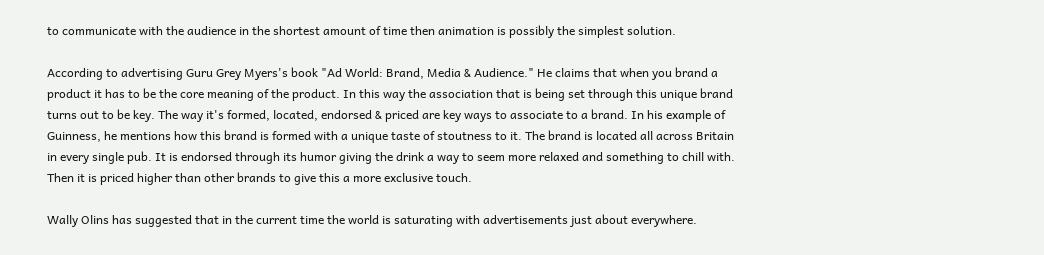to communicate with the audience in the shortest amount of time then animation is possibly the simplest solution.

According to advertising Guru Grey Myers's book "Ad World: Brand, Media & Audience." He claims that when you brand a product it has to be the core meaning of the product. In this way the association that is being set through this unique brand turns out to be key. The way it's formed, located, endorsed & priced are key ways to associate to a brand. In his example of Guinness, he mentions how this brand is formed with a unique taste of stoutness to it. The brand is located all across Britain in every single pub. It is endorsed through its humor giving the drink a way to seem more relaxed and something to chill with. Then it is priced higher than other brands to give this a more exclusive touch.

Wally Olins has suggested that in the current time the world is saturating with advertisements just about everywhere.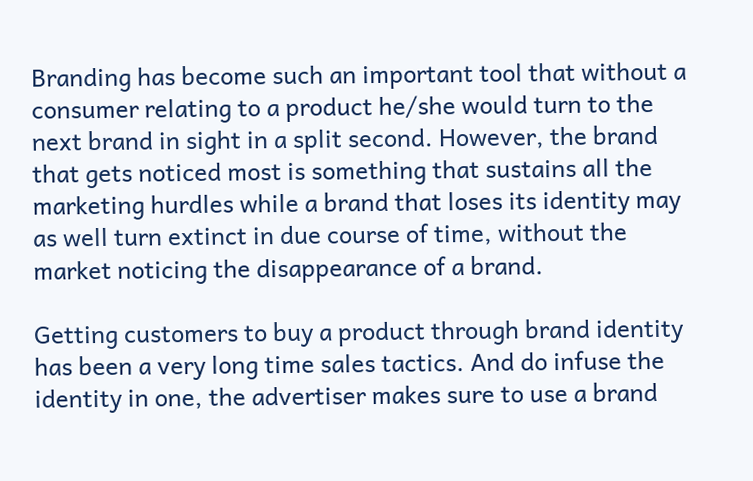Branding has become such an important tool that without a consumer relating to a product he/she would turn to the next brand in sight in a split second. However, the brand that gets noticed most is something that sustains all the marketing hurdles while a brand that loses its identity may as well turn extinct in due course of time, without the market noticing the disappearance of a brand.

Getting customers to buy a product through brand identity has been a very long time sales tactics. And do infuse the identity in one, the advertiser makes sure to use a brand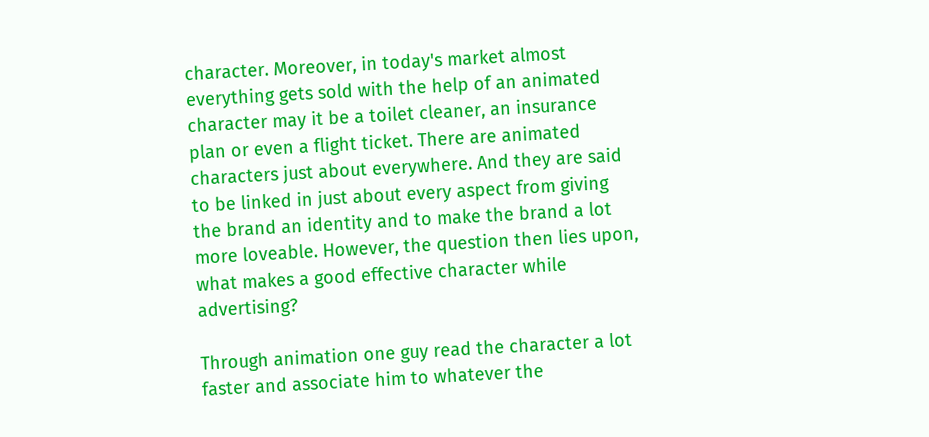character. Moreover, in today's market almost everything gets sold with the help of an animated character may it be a toilet cleaner, an insurance plan or even a flight ticket. There are animated characters just about everywhere. And they are said to be linked in just about every aspect from giving the brand an identity and to make the brand a lot more loveable. However, the question then lies upon, what makes a good effective character while advertising?

Through animation one guy read the character a lot faster and associate him to whatever the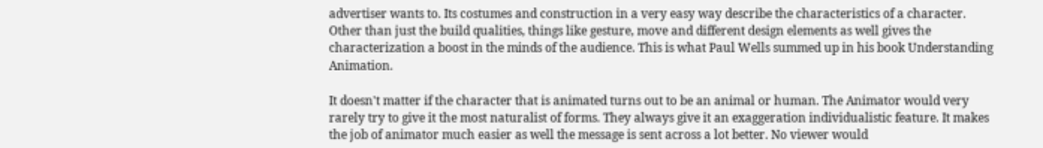advertiser wants to. Its costumes and construction in a very easy way describe the characteristics of a character. Other than just the build qualities, things like gesture, move and different design elements as well gives the characterization a boost in the minds of the audience. This is what Paul Wells summed up in his book Understanding Animation.

It doesn't matter if the character that is animated turns out to be an animal or human. The Animator would very rarely try to give it the most naturalist of forms. They always give it an exaggeration individualistic feature. It makes the job of animator much easier as well the message is sent across a lot better. No viewer would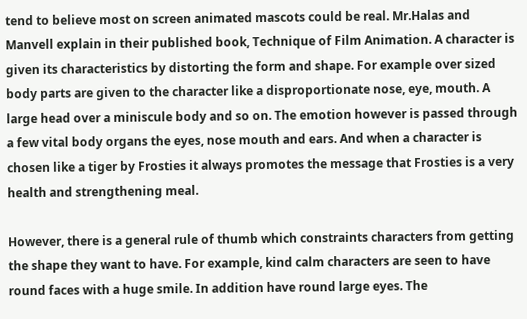tend to believe most on screen animated mascots could be real. Mr.Halas and Manvell explain in their published book, Technique of Film Animation. A character is given its characteristics by distorting the form and shape. For example over sized body parts are given to the character like a disproportionate nose, eye, mouth. A large head over a miniscule body and so on. The emotion however is passed through a few vital body organs the eyes, nose mouth and ears. And when a character is chosen like a tiger by Frosties it always promotes the message that Frosties is a very health and strengthening meal.

However, there is a general rule of thumb which constraints characters from getting the shape they want to have. For example, kind calm characters are seen to have round faces with a huge smile. In addition have round large eyes. The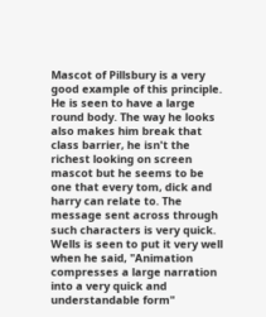Mascot of Pillsbury is a very good example of this principle. He is seen to have a large round body. The way he looks also makes him break that class barrier, he isn't the richest looking on screen mascot but he seems to be one that every tom, dick and harry can relate to. The message sent across through such characters is very quick. Wells is seen to put it very well when he said, "Animation compresses a large narration into a very quick and understandable form"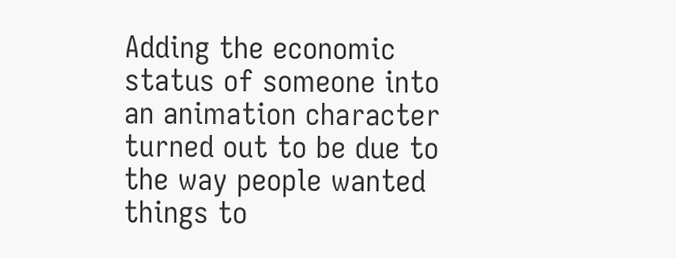Adding the economic status of someone into an animation character turned out to be due to the way people wanted things to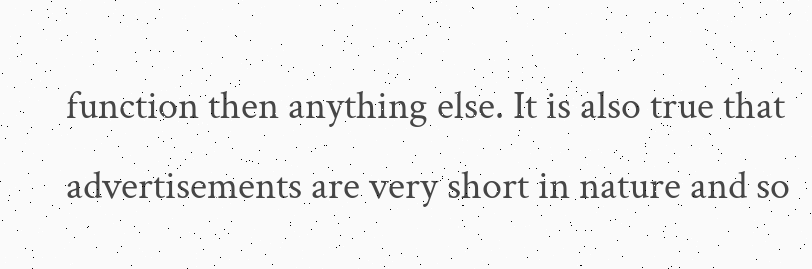function then anything else. It is also true that advertisements are very short in nature and so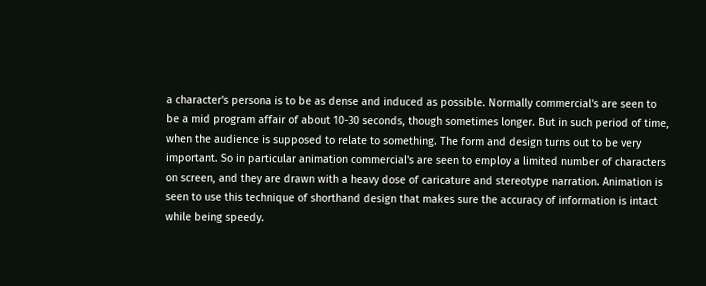a character's persona is to be as dense and induced as possible. Normally commercial's are seen to be a mid program affair of about 10-30 seconds, though sometimes longer. But in such period of time, when the audience is supposed to relate to something. The form and design turns out to be very important. So in particular animation commercial's are seen to employ a limited number of characters on screen, and they are drawn with a heavy dose of caricature and stereotype narration. Animation is seen to use this technique of shorthand design that makes sure the accuracy of information is intact while being speedy.